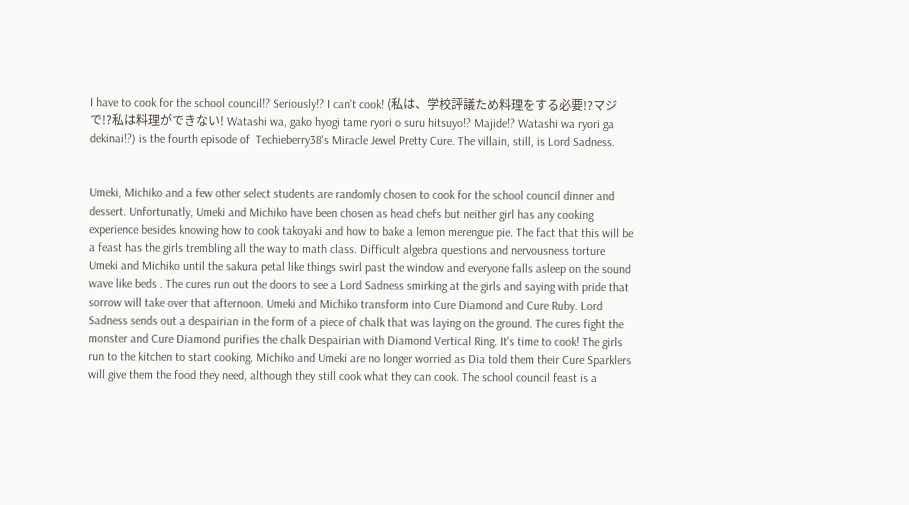I have to cook for the school council!? Seriously!? I can't cook! (私は、学校評議ため料理をする必要!?マジで!?私は料理ができない! Watashi wa, gako hyogi tame ryori o suru hitsuyo!? Majide!? Watashi wa ryori ga dekinai!?) is the fourth episode of  Techieberry38's Miracle Jewel Pretty Cure. The villain, still, is Lord Sadness.


Umeki, Michiko and a few other select students are randomly chosen to cook for the school council dinner and dessert. Unfortunatly, Umeki and Michiko have been chosen as head chefs but neither girl has any cooking experience besides knowing how to cook takoyaki and how to bake a lemon merengue pie. The fact that this will be a feast has the girls trembling all the way to math class. Difficult algebra questions and nervousness torture Umeki and Michiko until the sakura petal like things swirl past the window and everyone falls asleep on the sound wave like beds . The cures run out the doors to see a Lord Sadness smirking at the girls and saying with pride that sorrow will take over that afternoon. Umeki and Michiko transform into Cure Diamond and Cure Ruby. Lord Sadness sends out a despairian in the form of a piece of chalk that was laying on the ground. The cures fight the monster and Cure Diamond purifies the chalk Despairian with Diamond Vertical Ring. It's time to cook! The girls run to the kitchen to start cooking. Michiko and Umeki are no longer worried as Dia told them their Cure Sparklers will give them the food they need, although they still cook what they can cook. The school council feast is a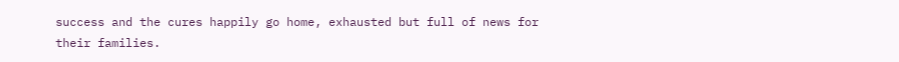success and the cures happily go home, exhausted but full of news for their families.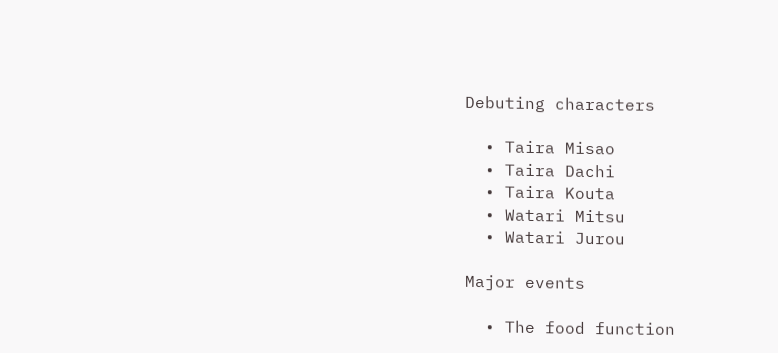Debuting characters

  • Taira Misao
  • Taira Dachi
  • Taira Kouta
  • Watari Mitsu
  • Watari Jurou

Major events

  • The food function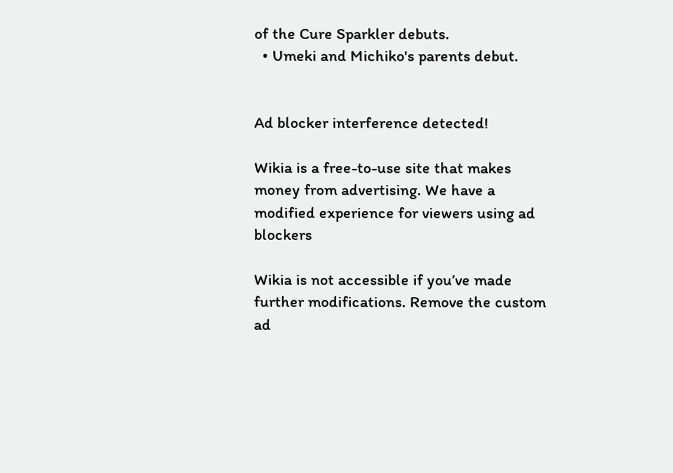of the Cure Sparkler debuts.
  • Umeki and Michiko's parents debut.


Ad blocker interference detected!

Wikia is a free-to-use site that makes money from advertising. We have a modified experience for viewers using ad blockers

Wikia is not accessible if you’ve made further modifications. Remove the custom ad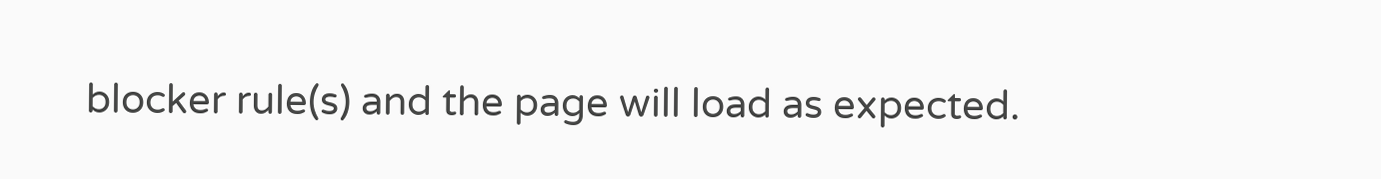blocker rule(s) and the page will load as expected.